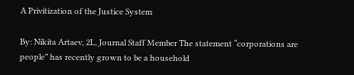A Privitization of the Justice System

By: Nikita Artaev, 2L, Journal Staff Member The statement “corporations are people” has recently grown to be a household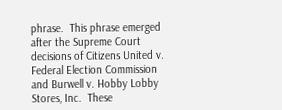phrase.  This phrase emerged after the Supreme Court decisions of Citizens United v. Federal Election Commission and Burwell v. Hobby Lobby Stores, Inc.  These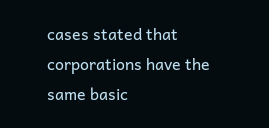cases stated that corporations have the same basic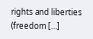rights and liberties (freedom […]